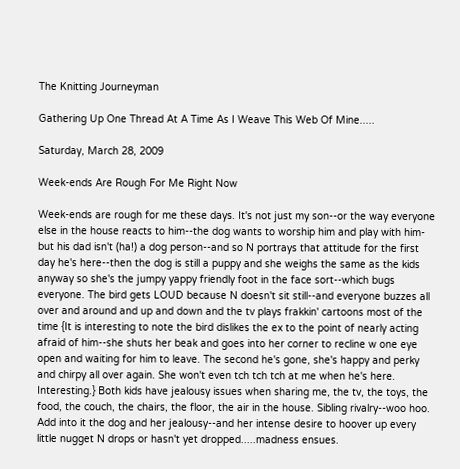The Knitting Journeyman

Gathering Up One Thread At A Time As I Weave This Web Of Mine.....

Saturday, March 28, 2009

Week-ends Are Rough For Me Right Now

Week-ends are rough for me these days. It's not just my son--or the way everyone else in the house reacts to him--the dog wants to worship him and play with him-but his dad isn't (ha!) a dog person--and so N portrays that attitude for the first day he's here--then the dog is still a puppy and she weighs the same as the kids anyway so she's the jumpy yappy friendly foot in the face sort--which bugs everyone. The bird gets LOUD because N doesn't sit still--and everyone buzzes all over and around and up and down and the tv plays frakkin' cartoons most of the time {It is interesting to note the bird dislikes the ex to the point of nearly acting afraid of him--she shuts her beak and goes into her corner to recline w one eye open and waiting for him to leave. The second he's gone, she's happy and perky and chirpy all over again. She won't even tch tch tch at me when he's here. Interesting.} Both kids have jealousy issues when sharing me, the tv, the toys, the food, the couch, the chairs, the floor, the air in the house. Sibling rivalry--woo hoo. Add into it the dog and her jealousy--and her intense desire to hoover up every little nugget N drops or hasn't yet dropped.....madness ensues.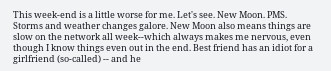This week-end is a little worse for me. Let's see. New Moon. PMS. Storms and weather changes galore. New Moon also means things are slow on the network all week--which always makes me nervous, even though I know things even out in the end. Best friend has an idiot for a girlfriend (so-called) -- and he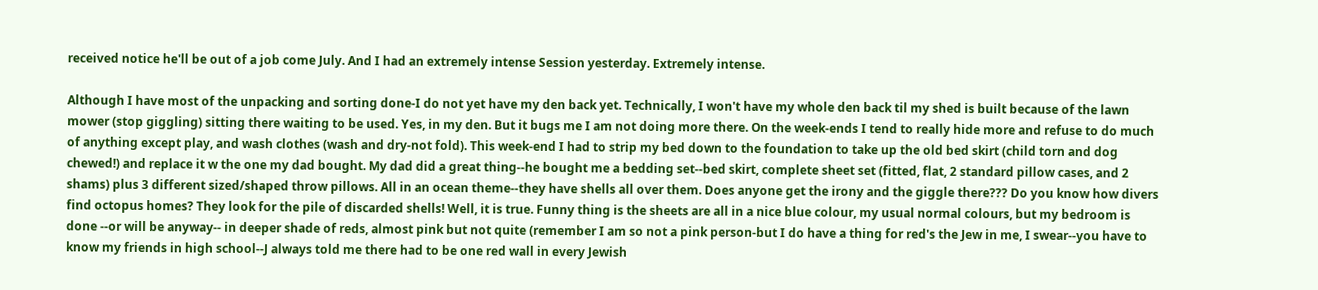received notice he'll be out of a job come July. And I had an extremely intense Session yesterday. Extremely intense.

Although I have most of the unpacking and sorting done-I do not yet have my den back yet. Technically, I won't have my whole den back til my shed is built because of the lawn mower (stop giggling) sitting there waiting to be used. Yes, in my den. But it bugs me I am not doing more there. On the week-ends I tend to really hide more and refuse to do much of anything except play, and wash clothes (wash and dry-not fold). This week-end I had to strip my bed down to the foundation to take up the old bed skirt (child torn and dog chewed!) and replace it w the one my dad bought. My dad did a great thing--he bought me a bedding set--bed skirt, complete sheet set (fitted, flat, 2 standard pillow cases, and 2 shams) plus 3 different sized/shaped throw pillows. All in an ocean theme--they have shells all over them. Does anyone get the irony and the giggle there??? Do you know how divers find octopus homes? They look for the pile of discarded shells! Well, it is true. Funny thing is the sheets are all in a nice blue colour, my usual normal colours, but my bedroom is done --or will be anyway-- in deeper shade of reds, almost pink but not quite (remember I am so not a pink person-but I do have a thing for red's the Jew in me, I swear--you have to know my friends in high school--J always told me there had to be one red wall in every Jewish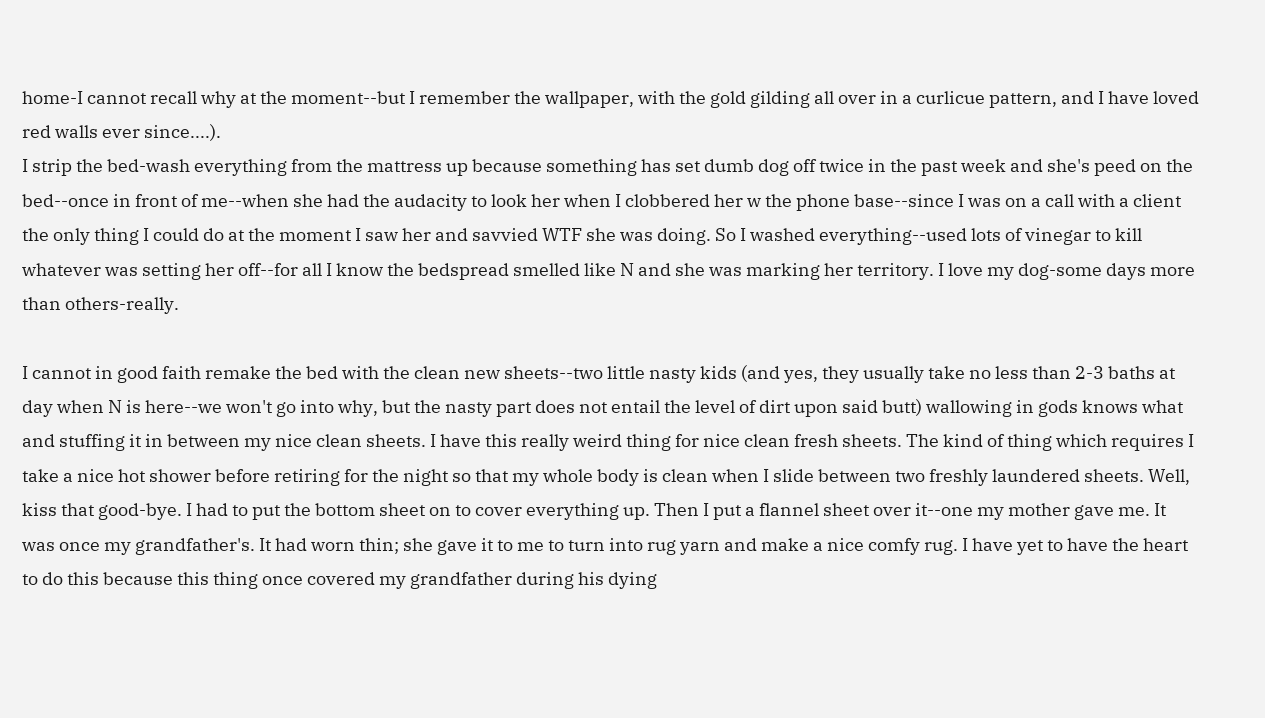home-I cannot recall why at the moment--but I remember the wallpaper, with the gold gilding all over in a curlicue pattern, and I have loved red walls ever since....).
I strip the bed-wash everything from the mattress up because something has set dumb dog off twice in the past week and she's peed on the bed--once in front of me--when she had the audacity to look her when I clobbered her w the phone base--since I was on a call with a client the only thing I could do at the moment I saw her and savvied WTF she was doing. So I washed everything--used lots of vinegar to kill whatever was setting her off--for all I know the bedspread smelled like N and she was marking her territory. I love my dog-some days more than others-really.

I cannot in good faith remake the bed with the clean new sheets--two little nasty kids (and yes, they usually take no less than 2-3 baths at day when N is here--we won't go into why, but the nasty part does not entail the level of dirt upon said butt) wallowing in gods knows what and stuffing it in between my nice clean sheets. I have this really weird thing for nice clean fresh sheets. The kind of thing which requires I take a nice hot shower before retiring for the night so that my whole body is clean when I slide between two freshly laundered sheets. Well, kiss that good-bye. I had to put the bottom sheet on to cover everything up. Then I put a flannel sheet over it--one my mother gave me. It was once my grandfather's. It had worn thin; she gave it to me to turn into rug yarn and make a nice comfy rug. I have yet to have the heart to do this because this thing once covered my grandfather during his dying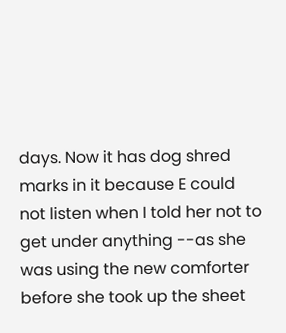days. Now it has dog shred marks in it because E could not listen when I told her not to get under anything --as she was using the new comforter before she took up the sheet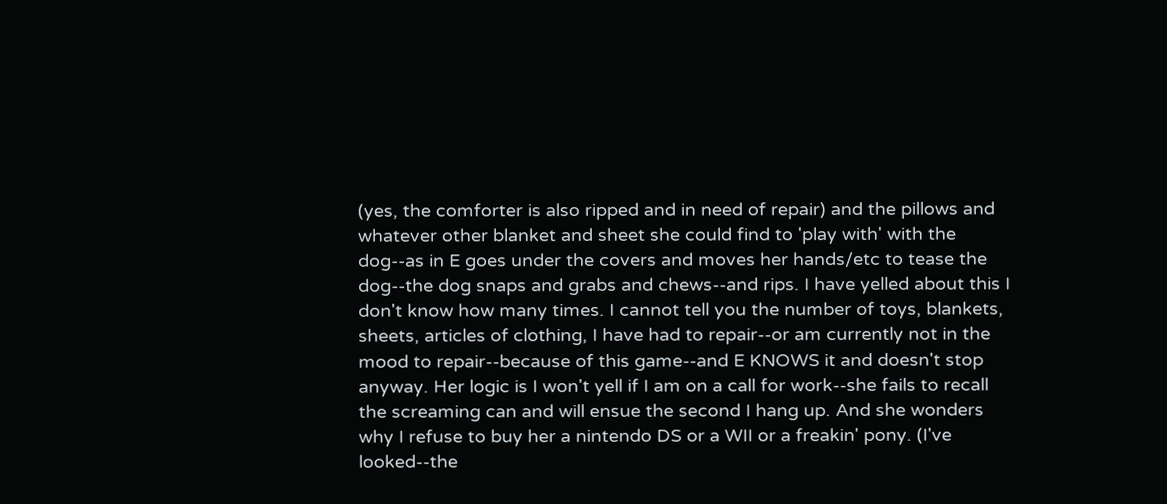(yes, the comforter is also ripped and in need of repair) and the pillows and whatever other blanket and sheet she could find to 'play with' with the dog--as in E goes under the covers and moves her hands/etc to tease the dog--the dog snaps and grabs and chews--and rips. I have yelled about this I don't know how many times. I cannot tell you the number of toys, blankets, sheets, articles of clothing, I have had to repair--or am currently not in the mood to repair--because of this game--and E KNOWS it and doesn't stop anyway. Her logic is I won't yell if I am on a call for work--she fails to recall the screaming can and will ensue the second I hang up. And she wonders why I refuse to buy her a nintendo DS or a WII or a freakin' pony. (I've looked--the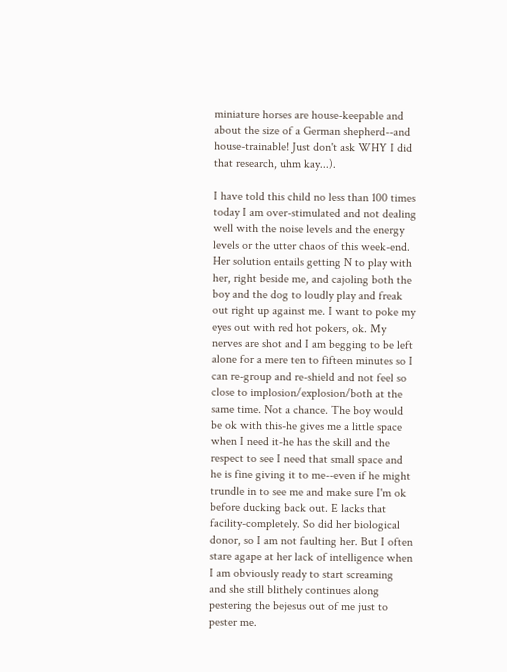miniature horses are house-keepable and about the size of a German shepherd--and house-trainable! Just don't ask WHY I did that research, uhm kay...).

I have told this child no less than 100 times today I am over-stimulated and not dealing well with the noise levels and the energy levels or the utter chaos of this week-end. Her solution entails getting N to play with her, right beside me, and cajoling both the boy and the dog to loudly play and freak out right up against me. I want to poke my eyes out with red hot pokers, ok. My nerves are shot and I am begging to be left alone for a mere ten to fifteen minutes so I can re-group and re-shield and not feel so close to implosion/explosion/both at the same time. Not a chance. The boy would be ok with this-he gives me a little space when I need it-he has the skill and the respect to see I need that small space and he is fine giving it to me--even if he might trundle in to see me and make sure I'm ok before ducking back out. E lacks that facility-completely. So did her biological donor, so I am not faulting her. But I often stare agape at her lack of intelligence when I am obviously ready to start screaming and she still blithely continues along pestering the bejesus out of me just to pester me.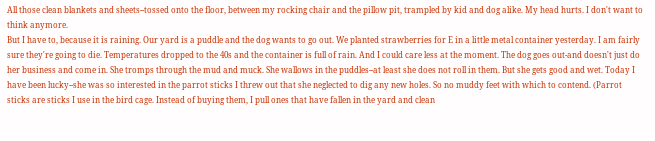All those clean blankets and sheets--tossed onto the floor, between my rocking chair and the pillow pit, trampled by kid and dog alike. My head hurts. I don't want to think anymore.
But I have to, because it is raining. Our yard is a puddle and the dog wants to go out. We planted strawberries for E in a little metal container yesterday. I am fairly sure they're going to die. Temperatures dropped to the 40s and the container is full of rain. And I could care less at the moment. The dog goes out-and doesn't just do her business and come in. She tromps through the mud and muck. She wallows in the puddles--at least she does not roll in them. But she gets good and wet. Today I have been lucky--she was so interested in the parrot sticks I threw out that she neglected to dig any new holes. So no muddy feet with which to contend. (Parrot sticks are sticks I use in the bird cage. Instead of buying them, I pull ones that have fallen in the yard and clean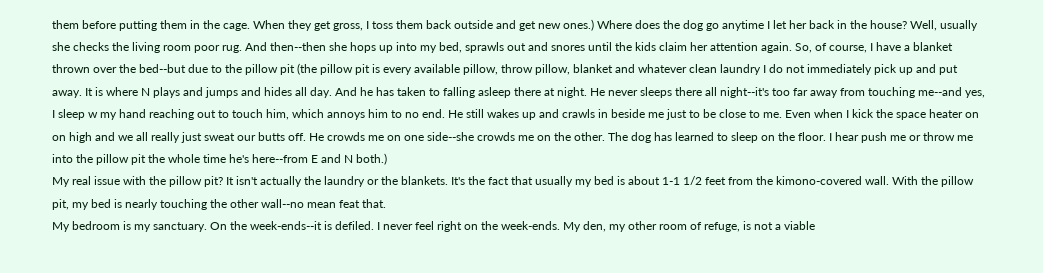them before putting them in the cage. When they get gross, I toss them back outside and get new ones.) Where does the dog go anytime I let her back in the house? Well, usually she checks the living room poor rug. And then--then she hops up into my bed, sprawls out and snores until the kids claim her attention again. So, of course, I have a blanket thrown over the bed--but due to the pillow pit (the pillow pit is every available pillow, throw pillow, blanket and whatever clean laundry I do not immediately pick up and put away. It is where N plays and jumps and hides all day. And he has taken to falling asleep there at night. He never sleeps there all night--it's too far away from touching me--and yes, I sleep w my hand reaching out to touch him, which annoys him to no end. He still wakes up and crawls in beside me just to be close to me. Even when I kick the space heater on on high and we all really just sweat our butts off. He crowds me on one side--she crowds me on the other. The dog has learned to sleep on the floor. I hear push me or throw me into the pillow pit the whole time he's here--from E and N both.)
My real issue with the pillow pit? It isn't actually the laundry or the blankets. It's the fact that usually my bed is about 1-1 1/2 feet from the kimono-covered wall. With the pillow pit, my bed is nearly touching the other wall--no mean feat that.
My bedroom is my sanctuary. On the week-ends--it is defiled. I never feel right on the week-ends. My den, my other room of refuge, is not a viable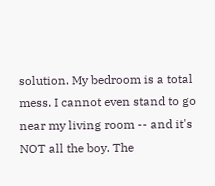solution. My bedroom is a total mess. I cannot even stand to go near my living room -- and it's NOT all the boy. The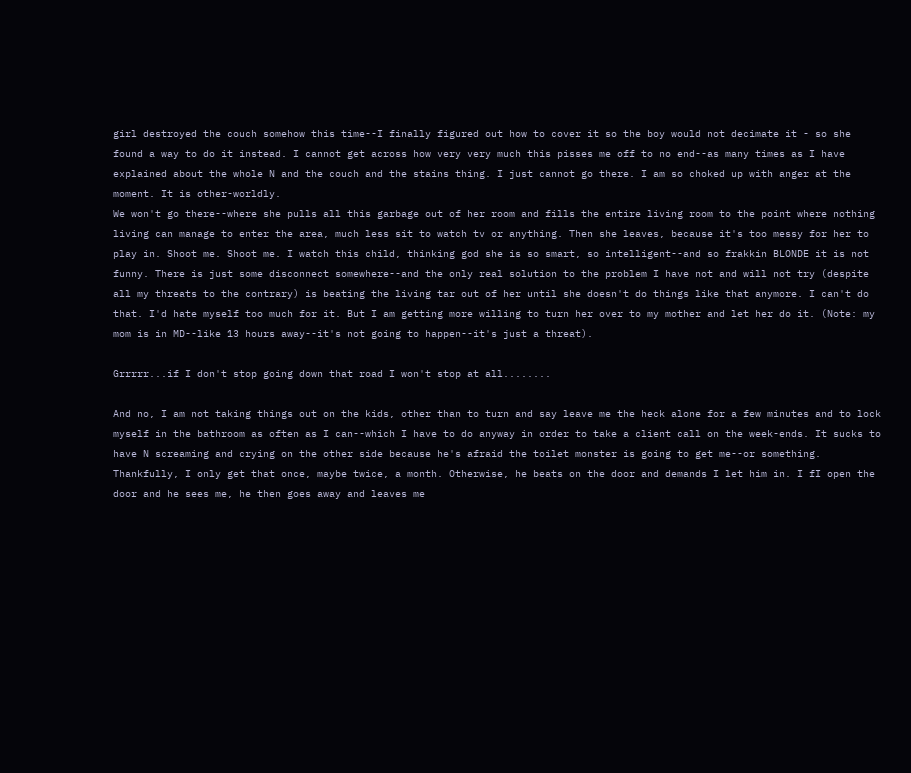girl destroyed the couch somehow this time--I finally figured out how to cover it so the boy would not decimate it - so she found a way to do it instead. I cannot get across how very very much this pisses me off to no end--as many times as I have explained about the whole N and the couch and the stains thing. I just cannot go there. I am so choked up with anger at the moment. It is other-worldly.
We won't go there--where she pulls all this garbage out of her room and fills the entire living room to the point where nothing living can manage to enter the area, much less sit to watch tv or anything. Then she leaves, because it's too messy for her to play in. Shoot me. Shoot me. I watch this child, thinking god she is so smart, so intelligent--and so frakkin BLONDE it is not funny. There is just some disconnect somewhere--and the only real solution to the problem I have not and will not try (despite all my threats to the contrary) is beating the living tar out of her until she doesn't do things like that anymore. I can't do that. I'd hate myself too much for it. But I am getting more willing to turn her over to my mother and let her do it. (Note: my mom is in MD--like 13 hours away--it's not going to happen--it's just a threat).

Grrrrr...if I don't stop going down that road I won't stop at all........

And no, I am not taking things out on the kids, other than to turn and say leave me the heck alone for a few minutes and to lock myself in the bathroom as often as I can--which I have to do anyway in order to take a client call on the week-ends. It sucks to have N screaming and crying on the other side because he's afraid the toilet monster is going to get me--or something. Thankfully, I only get that once, maybe twice, a month. Otherwise, he beats on the door and demands I let him in. I fI open the door and he sees me, he then goes away and leaves me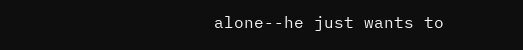alone--he just wants to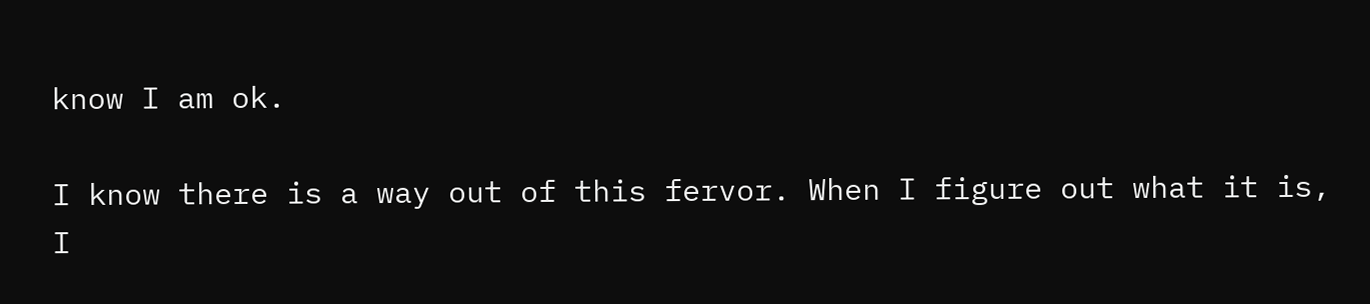know I am ok.

I know there is a way out of this fervor. When I figure out what it is, I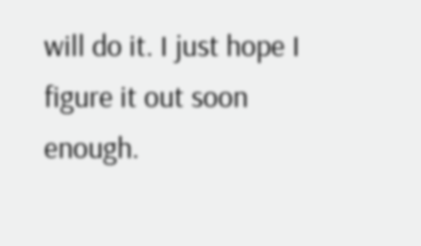will do it. I just hope I figure it out soon enough.